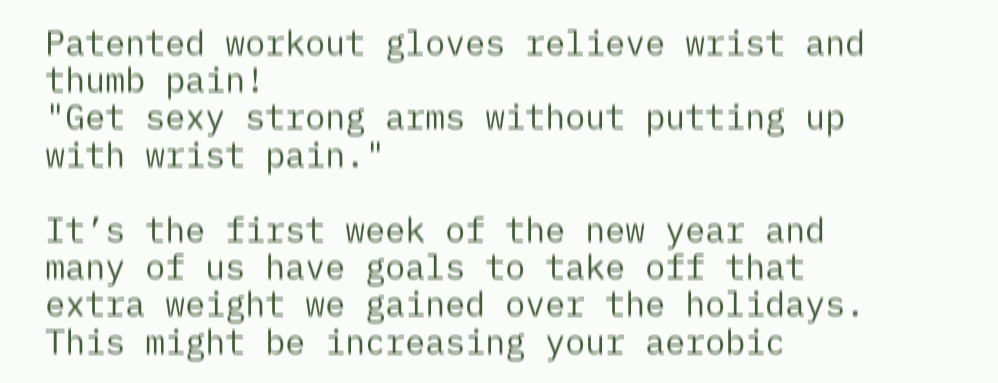Patented workout gloves relieve wrist and thumb pain!
"Get sexy strong arms without putting up with wrist pain."

It’s the first week of the new year and many of us have goals to take off that extra weight we gained over the holidays. This might be increasing your aerobic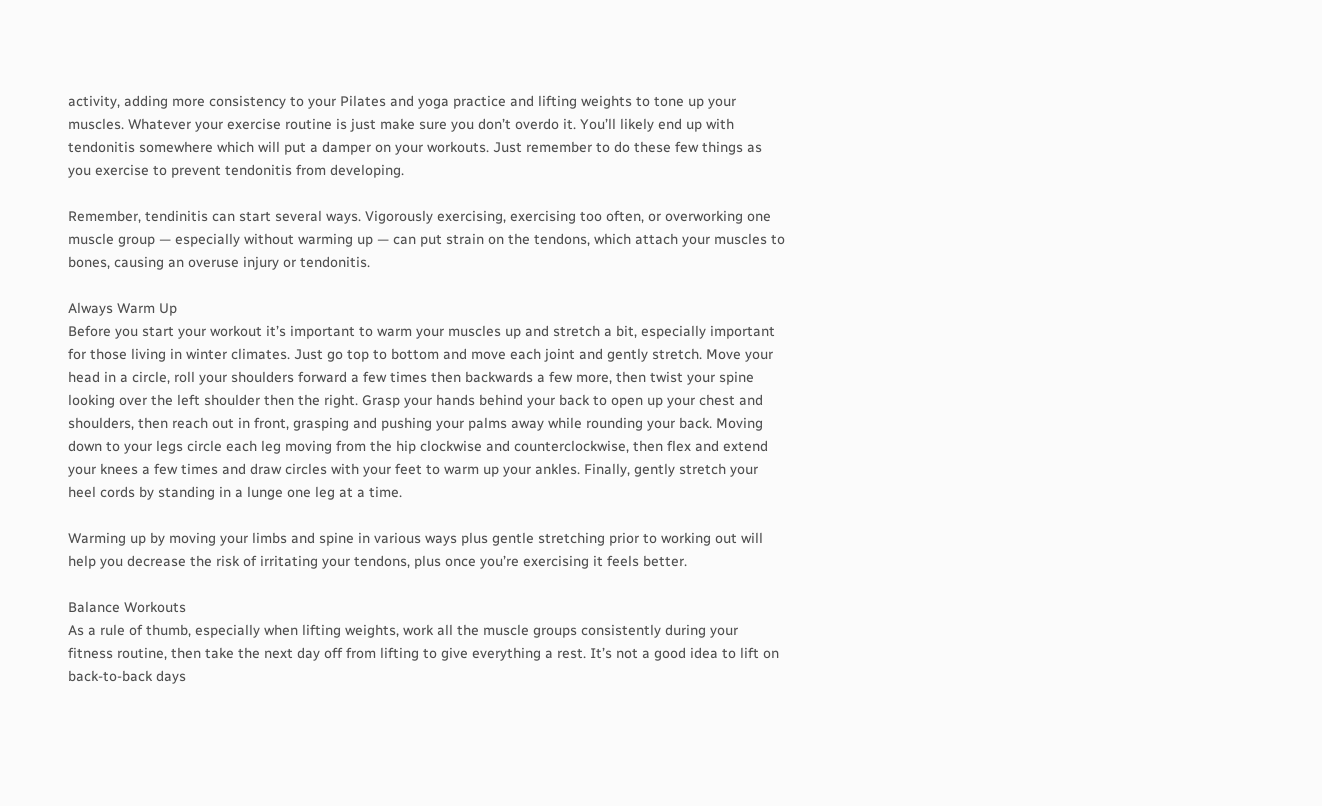activity, adding more consistency to your Pilates and yoga practice and lifting weights to tone up your muscles. Whatever your exercise routine is just make sure you don’t overdo it. You’ll likely end up with tendonitis somewhere which will put a damper on your workouts. Just remember to do these few things as you exercise to prevent tendonitis from developing.

Remember, tendinitis can start several ways. Vigorously exercising, exercising too often, or overworking one muscle group — especially without warming up — can put strain on the tendons, which attach your muscles to bones, causing an overuse injury or tendonitis.

Always Warm Up
Before you start your workout it’s important to warm your muscles up and stretch a bit, especially important for those living in winter climates. Just go top to bottom and move each joint and gently stretch. Move your head in a circle, roll your shoulders forward a few times then backwards a few more, then twist your spine looking over the left shoulder then the right. Grasp your hands behind your back to open up your chest and shoulders, then reach out in front, grasping and pushing your palms away while rounding your back. Moving down to your legs circle each leg moving from the hip clockwise and counterclockwise, then flex and extend your knees a few times and draw circles with your feet to warm up your ankles. Finally, gently stretch your heel cords by standing in a lunge one leg at a time.

Warming up by moving your limbs and spine in various ways plus gentle stretching prior to working out will help you decrease the risk of irritating your tendons, plus once you’re exercising it feels better.

Balance Workouts
As a rule of thumb, especially when lifting weights, work all the muscle groups consistently during your fitness routine, then take the next day off from lifting to give everything a rest. It’s not a good idea to lift on back-to-back days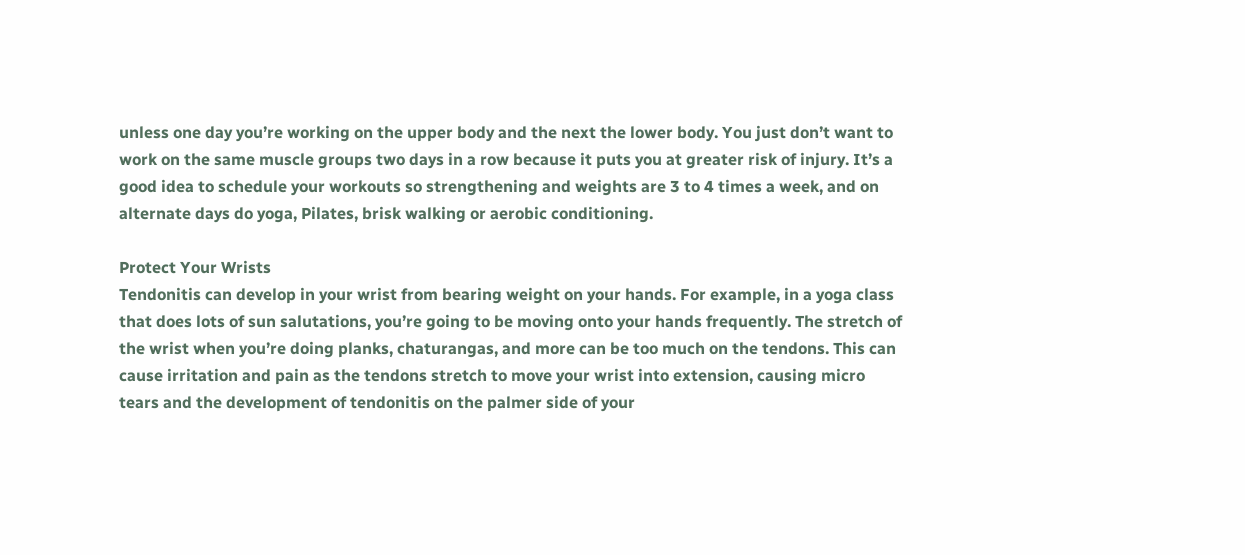unless one day you’re working on the upper body and the next the lower body. You just don’t want to work on the same muscle groups two days in a row because it puts you at greater risk of injury. It’s a good idea to schedule your workouts so strengthening and weights are 3 to 4 times a week, and on alternate days do yoga, Pilates, brisk walking or aerobic conditioning.

Protect Your Wrists
Tendonitis can develop in your wrist from bearing weight on your hands. For example, in a yoga class that does lots of sun salutations, you’re going to be moving onto your hands frequently. The stretch of the wrist when you’re doing planks, chaturangas, and more can be too much on the tendons. This can cause irritation and pain as the tendons stretch to move your wrist into extension, causing micro tears and the development of tendonitis on the palmer side of your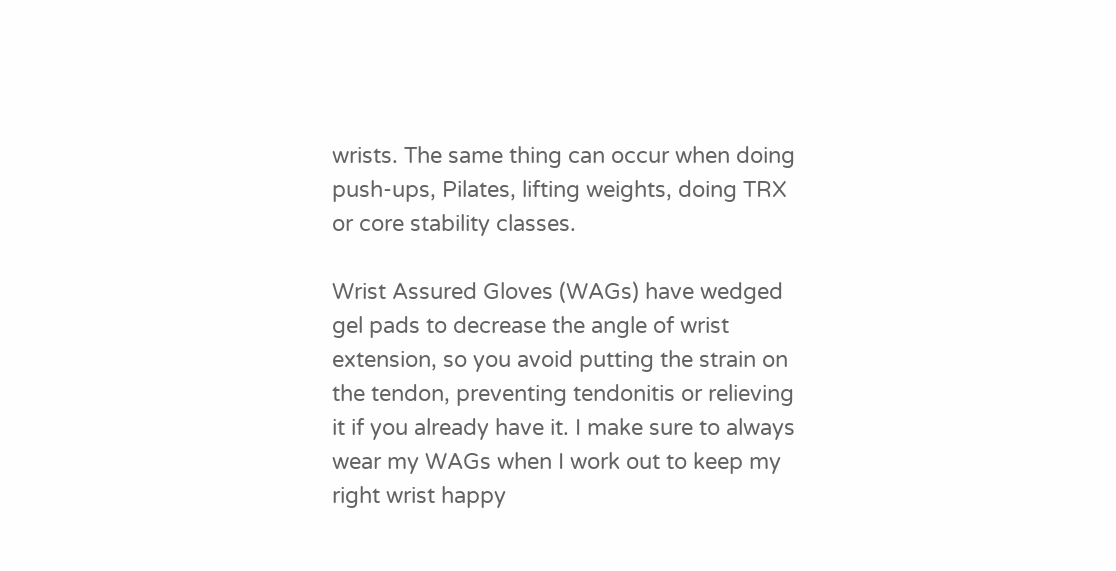wrists. The same thing can occur when doing push-ups, Pilates, lifting weights, doing TRX or core stability classes.

Wrist Assured Gloves (WAGs) have wedged gel pads to decrease the angle of wrist extension, so you avoid putting the strain on the tendon, preventing tendonitis or relieving it if you already have it. I make sure to always wear my WAGs when I work out to keep my right wrist happy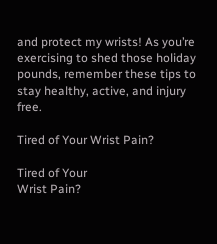and protect my wrists! As you’re exercising to shed those holiday pounds, remember these tips to stay healthy, active, and injury free.

Tired of Your Wrist Pain?

Tired of Your
Wrist Pain?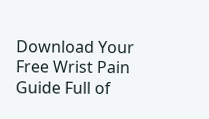Download Your Free Wrist Pain Guide Full of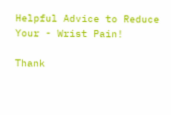Helpful Advice to Reduce Your - Wrist Pain!

Thank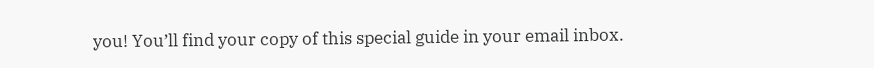you! You’ll find your copy of this special guide in your email inbox.